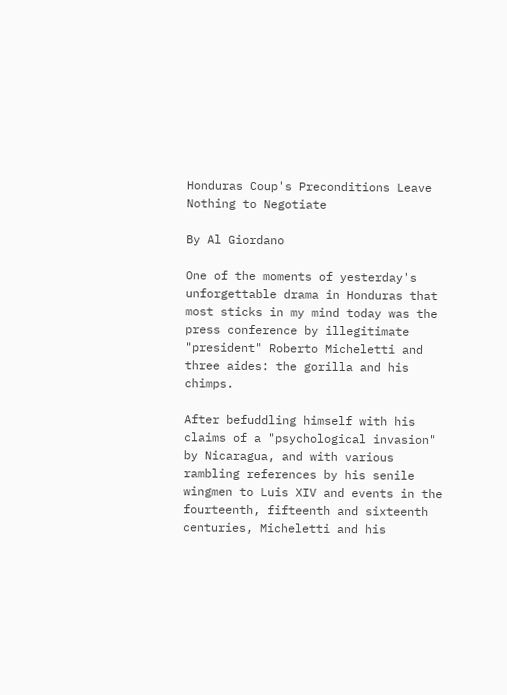Honduras Coup's Preconditions Leave Nothing to Negotiate

By Al Giordano

One of the moments of yesterday's unforgettable drama in Honduras that most sticks in my mind today was the press conference by illegitimate "president" Roberto Micheletti and three aides: the gorilla and his chimps.

After befuddling himself with his claims of a "psychological invasion" by Nicaragua, and with various rambling references by his senile wingmen to Luis XIV and events in the fourteenth, fifteenth and sixteenth centuries, Micheletti and his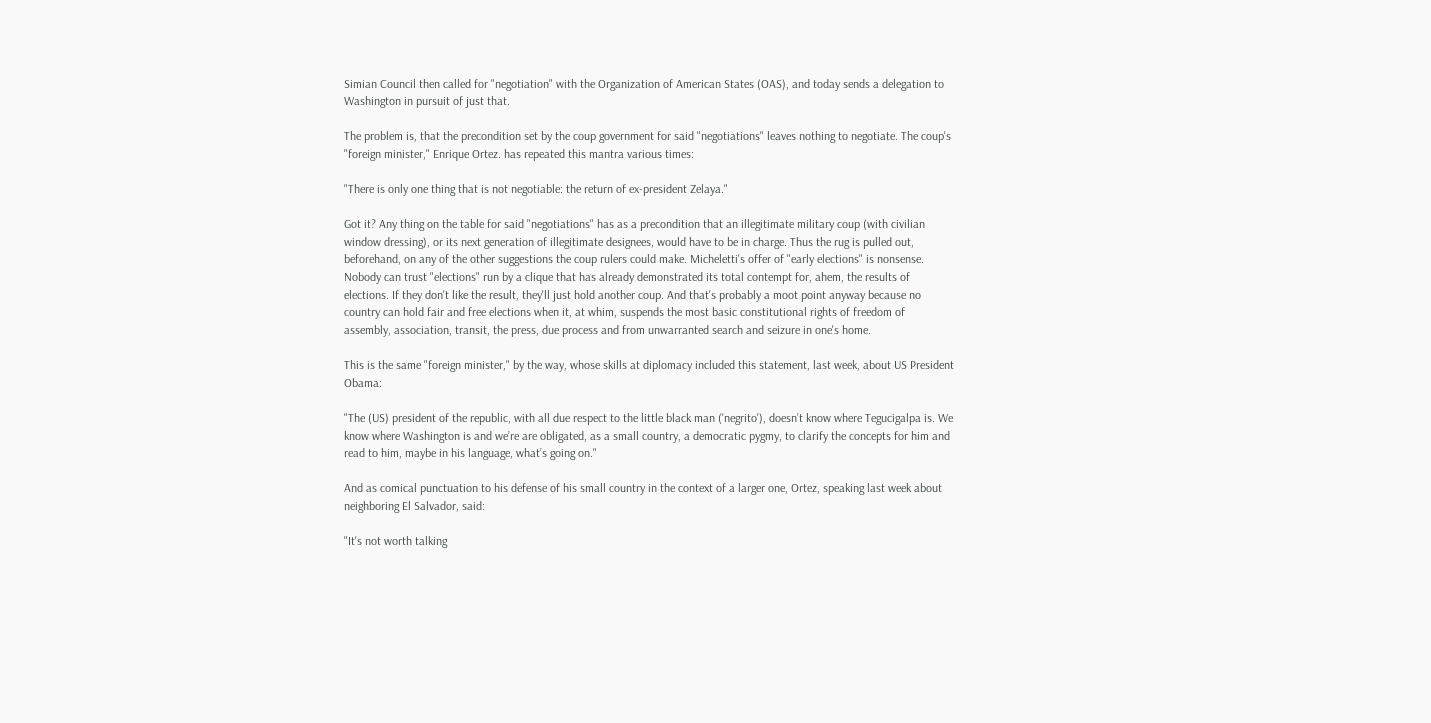Simian Council then called for "negotiation" with the Organization of American States (OAS), and today sends a delegation to Washington in pursuit of just that.

The problem is, that the precondition set by the coup government for said "negotiations" leaves nothing to negotiate. The coup's "foreign minister," Enrique Ortez. has repeated this mantra various times:

"There is only one thing that is not negotiable: the return of ex-president Zelaya."

Got it? Any thing on the table for said "negotiations" has as a precondition that an illegitimate military coup (with civilian window dressing), or its next generation of illegitimate designees, would have to be in charge. Thus the rug is pulled out, beforehand, on any of the other suggestions the coup rulers could make. Micheletti's offer of "early elections" is nonsense. Nobody can trust "elections" run by a clique that has already demonstrated its total contempt for, ahem, the results of elections. If they don't like the result, they'll just hold another coup. And that's probably a moot point anyway because no country can hold fair and free elections when it, at whim, suspends the most basic constitutional rights of freedom of assembly, association, transit, the press, due process and from unwarranted search and seizure in one's home.

This is the same "foreign minister," by the way, whose skills at diplomacy included this statement, last week, about US President Obama:

"The (US) president of the republic, with all due respect to the little black man ('negrito'), doesn’t know where Tegucigalpa is. We know where Washington is and we’re are obligated, as a small country, a democratic pygmy, to clarify the concepts for him and read to him, maybe in his language, what’s going on."

And as comical punctuation to his defense of his small country in the context of a larger one, Ortez, speaking last week about neighboring El Salvador, said:

"It's not worth talking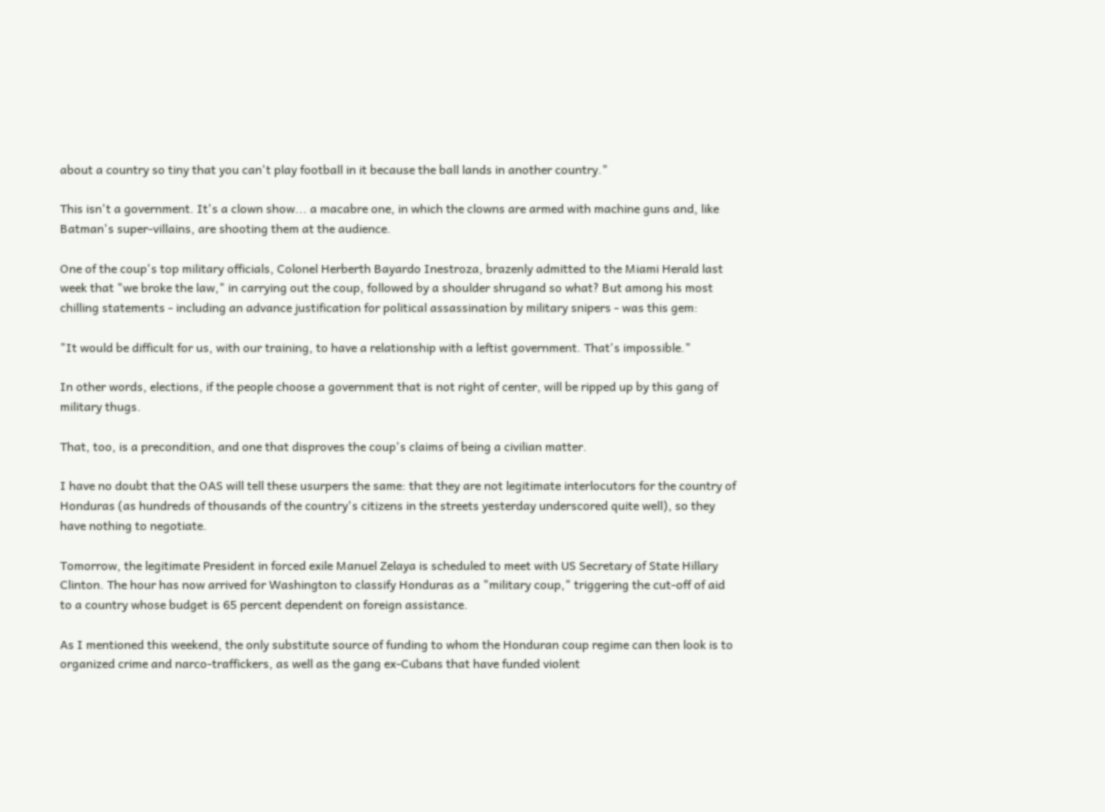about a country so tiny that you can't play football in it because the ball lands in another country."

This isn't a government. It's a clown show... a macabre one, in which the clowns are armed with machine guns and, like Batman's super-villains, are shooting them at the audience.

One of the coup's top military officials, Colonel Herberth Bayardo Inestroza, brazenly admitted to the Miami Herald last week that "we broke the law," in carrying out the coup, followed by a shoulder shrugand so what? But among his most chilling statements - including an advance justification for political assassination by military snipers - was this gem:

"It would be difficult for us, with our training, to have a relationship with a leftist government. That's impossible."

In other words, elections, if the people choose a government that is not right of center, will be ripped up by this gang of military thugs.

That, too, is a precondition, and one that disproves the coup's claims of being a civilian matter.

I have no doubt that the OAS will tell these usurpers the same: that they are not legitimate interlocutors for the country of Honduras (as hundreds of thousands of the country's citizens in the streets yesterday underscored quite well), so they have nothing to negotiate.

Tomorrow, the legitimate President in forced exile Manuel Zelaya is scheduled to meet with US Secretary of State Hillary Clinton. The hour has now arrived for Washington to classify Honduras as a "military coup," triggering the cut-off of aid to a country whose budget is 65 percent dependent on foreign assistance.

As I mentioned this weekend, the only substitute source of funding to whom the Honduran coup regime can then look is to organized crime and narco-traffickers, as well as the gang ex-Cubans that have funded violent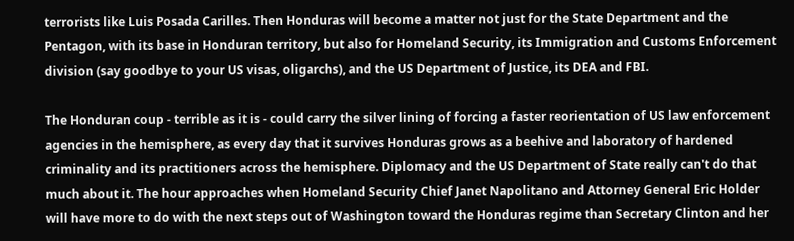terrorists like Luis Posada Carilles. Then Honduras will become a matter not just for the State Department and the Pentagon, with its base in Honduran territory, but also for Homeland Security, its Immigration and Customs Enforcement division (say goodbye to your US visas, oligarchs), and the US Department of Justice, its DEA and FBI.

The Honduran coup - terrible as it is - could carry the silver lining of forcing a faster reorientation of US law enforcement agencies in the hemisphere, as every day that it survives Honduras grows as a beehive and laboratory of hardened criminality and its practitioners across the hemisphere. Diplomacy and the US Department of State really can't do that much about it. The hour approaches when Homeland Security Chief Janet Napolitano and Attorney General Eric Holder will have more to do with the next steps out of Washington toward the Honduras regime than Secretary Clinton and her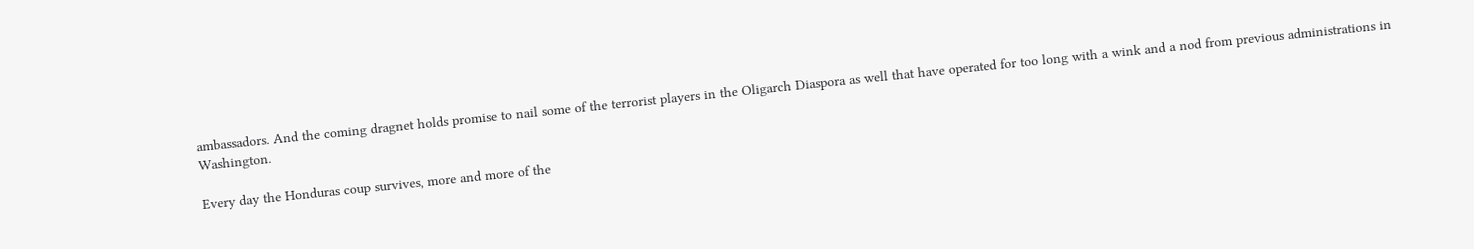ambassadors. And the coming dragnet holds promise to nail some of the terrorist players in the Oligarch Diaspora as well that have operated for too long with a wink and a nod from previous administrations in Washington.

Every day the Honduras coup survives, more and more of the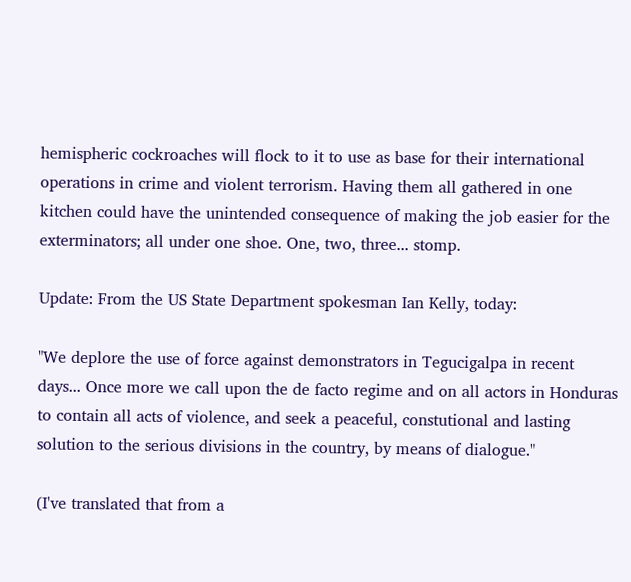hemispheric cockroaches will flock to it to use as base for their international operations in crime and violent terrorism. Having them all gathered in one kitchen could have the unintended consequence of making the job easier for the exterminators; all under one shoe. One, two, three... stomp.

Update: From the US State Department spokesman Ian Kelly, today:

"We deplore the use of force against demonstrators in Tegucigalpa in recent days... Once more we call upon the de facto regime and on all actors in Honduras to contain all acts of violence, and seek a peaceful, constutional and lasting solution to the serious divisions in the country, by means of dialogue."

(I've translated that from a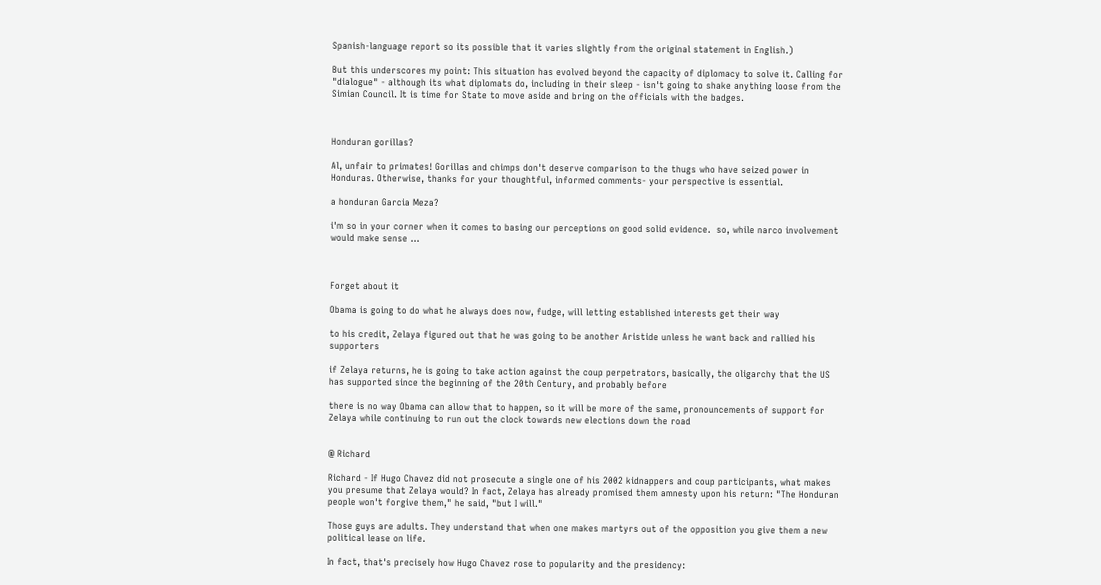Spanish-language report so its possible that it varies slightly from the original statement in English.)

But this underscores my point: This situation has evolved beyond the capacity of diplomacy to solve it. Calling for "dialogue" - although its what diplomats do, including in their sleep - isn't going to shake anything loose from the Simian Council. It is time for State to move aside and bring on the officials with the badges.



Honduran gorillas?

Al, unfair to primates! Gorillas and chimps don't deserve comparison to the thugs who have seized power in Honduras. Otherwise, thanks for your thoughtful, informed comments- your perspective is essential.

a honduran Garcia Meza?

i'm so in your corner when it comes to basing our perceptions on good solid evidence.  so, while narco involvement would make sense ...



Forget about it

Obama is going to do what he always does now, fudge, will letting established interests get their way

to his credit, Zelaya figured out that he was going to be another Aristide unless he want back and rallied his supporters

if Zelaya returns, he is going to take action against the coup perpetrators, basically, the oligarchy that the US has supported since the beginning of the 20th Century, and probably before

there is no way Obama can allow that to happen, so it will be more of the same, pronouncements of support for Zelaya while continuing to run out the clock towards new elections down the road


@ Richard

Richard - If Hugo Chavez did not prosecute a single one of his 2002 kidnappers and coup participants, what makes you presume that Zelaya would? In fact, Zelaya has already promised them amnesty upon his return: "The Honduran people won't forgive them," he said, "but I will."

Those guys are adults. They understand that when one makes martyrs out of the opposition you give them a new political lease on life.

In fact, that's precisely how Hugo Chavez rose to popularity and the presidency: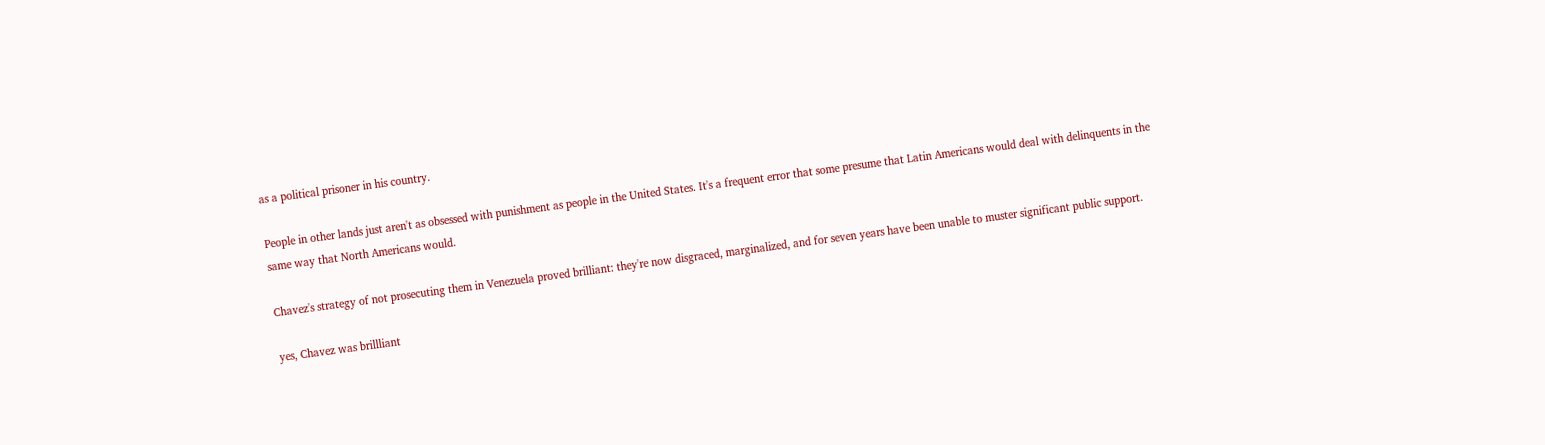as a political prisoner in his country.

People in other lands just aren't as obsessed with punishment as people in the United States. It's a frequent error that some presume that Latin Americans would deal with delinquents in the same way that North Americans would.

Chavez's strategy of not prosecuting them in Venezuela proved brilliant: they're now disgraced, marginalized, and for seven years have been unable to muster significant public support.

yes, Chavez was brillliant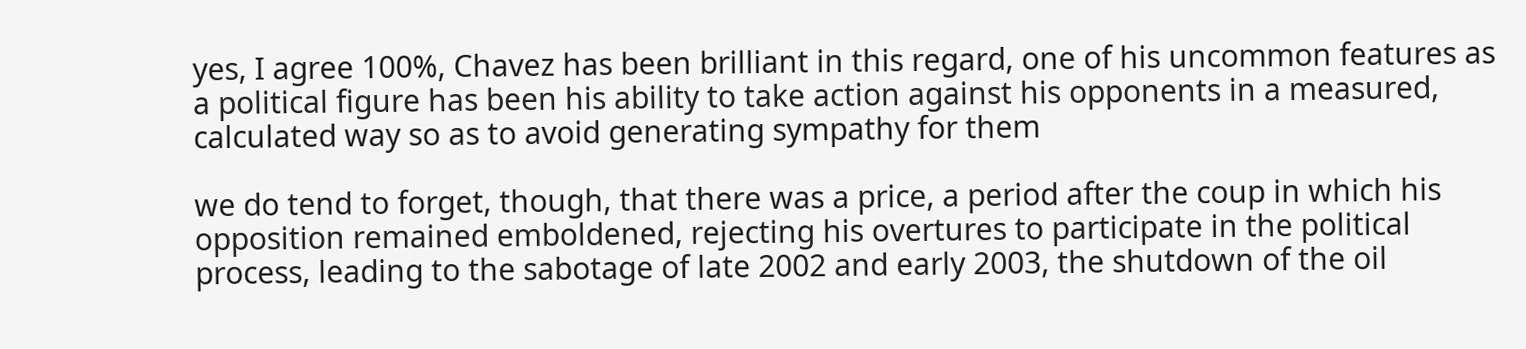yes, I agree 100%, Chavez has been brilliant in this regard, one of his uncommon features as a political figure has been his ability to take action against his opponents in a measured, calculated way so as to avoid generating sympathy for them

we do tend to forget, though, that there was a price, a period after the coup in which his opposition remained emboldened, rejecting his overtures to participate in the political process, leading to the sabotage of late 2002 and early 2003, the shutdown of the oil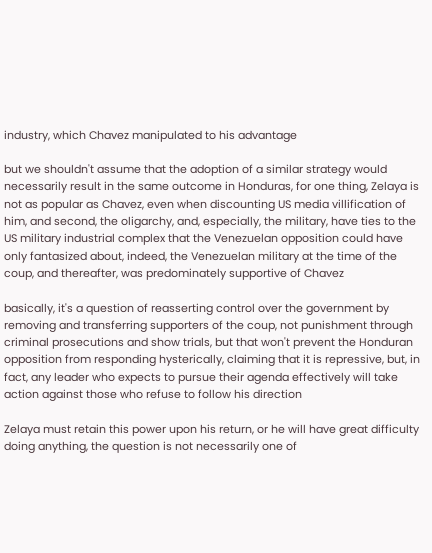industry, which Chavez manipulated to his advantage

but we shouldn't assume that the adoption of a similar strategy would necessarily result in the same outcome in Honduras, for one thing, Zelaya is not as popular as Chavez, even when discounting US media villification of him, and second, the oligarchy, and, especially, the military, have ties to the US military industrial complex that the Venezuelan opposition could have only fantasized about, indeed, the Venezuelan military at the time of the coup, and thereafter, was predominately supportive of Chavez

basically, it's a question of reasserting control over the government by removing and transferring supporters of the coup, not punishment through criminal prosecutions and show trials, but that won't prevent the Honduran opposition from responding hysterically, claiming that it is repressive, but, in fact, any leader who expects to pursue their agenda effectively will take action against those who refuse to follow his direction

Zelaya must retain this power upon his return, or he will have great difficulty doing anything, the question is not necessarily one of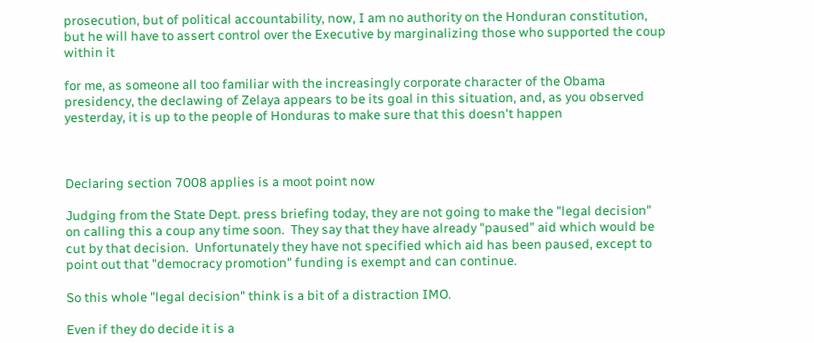prosecution, but of political accountability, now, I am no authority on the Honduran constitution, but he will have to assert control over the Executive by marginalizing those who supported the coup within it

for me, as someone all too familiar with the increasingly corporate character of the Obama presidency, the declawing of Zelaya appears to be its goal in this situation, and, as you observed yesterday, it is up to the people of Honduras to make sure that this doesn't happen



Declaring section 7008 applies is a moot point now

Judging from the State Dept. press briefing today, they are not going to make the "legal decision" on calling this a coup any time soon.  They say that they have already "paused" aid which would be cut by that decision.  Unfortunately they have not specified which aid has been paused, except to point out that "democracy promotion" funding is exempt and can continue.

So this whole "legal decision" think is a bit of a distraction IMO.

Even if they do decide it is a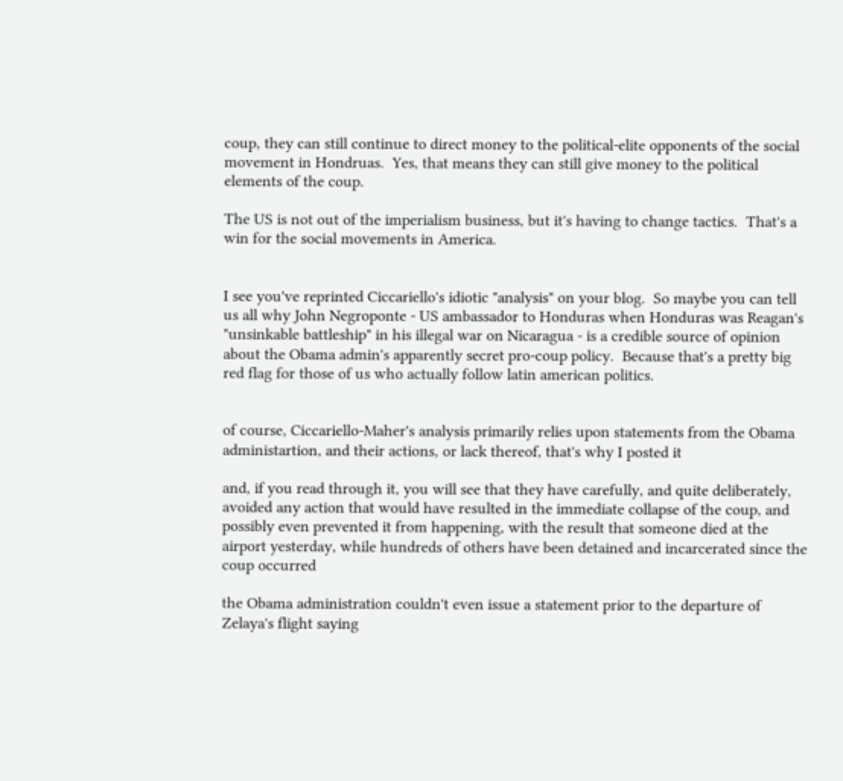coup, they can still continue to direct money to the political-elite opponents of the social movement in Hondruas.  Yes, that means they can still give money to the political elements of the coup.

The US is not out of the imperialism business, but it's having to change tactics.  That's a win for the social movements in America.


I see you've reprinted Ciccariello's idiotic "analysis" on your blog.  So maybe you can tell us all why John Negroponte - US ambassador to Honduras when Honduras was Reagan's "unsinkable battleship" in his illegal war on Nicaragua - is a credible source of opinion about the Obama admin's apparently secret pro-coup policy.  Because that's a pretty big red flag for those of us who actually follow latin american politics.


of course, Ciccariello-Maher's analysis primarily relies upon statements from the Obama administartion, and their actions, or lack thereof, that's why I posted it

and, if you read through it, you will see that they have carefully, and quite deliberately, avoided any action that would have resulted in the immediate collapse of the coup, and possibly even prevented it from happening, with the result that someone died at the airport yesterday, while hundreds of others have been detained and incarcerated since the coup occurred

the Obama administration couldn't even issue a statement prior to the departure of Zelaya's flight saying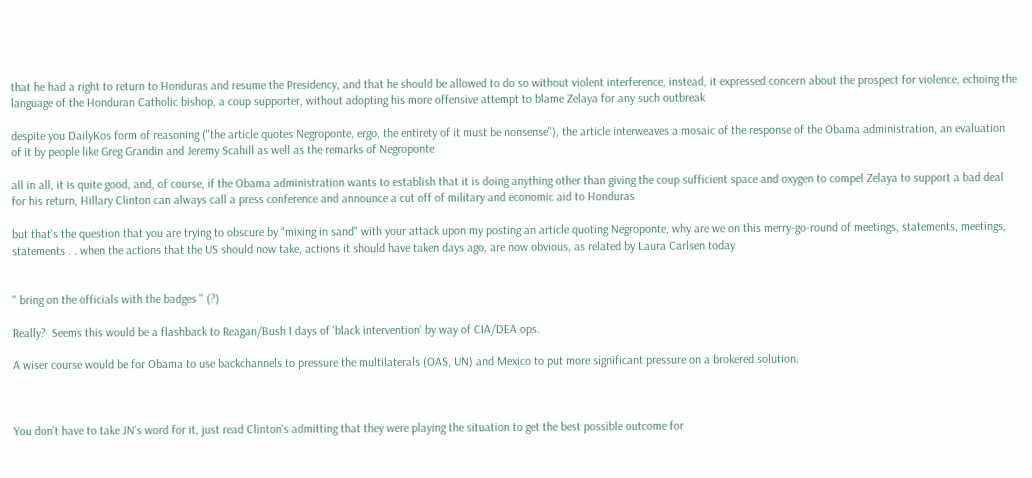that he had a right to return to Honduras and resume the Presidency, and that he should be allowed to do so without violent interference, instead, it expressed concern about the prospect for violence, echoing the language of the Honduran Catholic bishop, a coup supporter, without adopting his more offensive attempt to blame Zelaya for any such outbreak

despite you DailyKos form of reasoning ("the article quotes Negroponte, ergo, the entirety of it must be nonsense"), the article interweaves a mosaic of the response of the Obama administration, an evaluation of it by people like Greg Grandin and Jeremy Scahill as well as the remarks of Negroponte

all in all, it is quite good, and, of course, if the Obama administration wants to establish that it is doing anything other than giving the coup sufficient space and oxygen to compel Zelaya to support a bad deal for his return, Hillary Clinton can always call a press conference and announce a cut off of military and economic aid to Honduras

but that's the question that you are trying to obscure by "mixing in sand" with your attack upon my posting an article quoting Negroponte, why are we on this merry-go-round of meetings, statements, meetings, statements . . when the actions that the US should now take, actions it should have taken days ago, are now obvious, as related by Laura Carlsen today


" bring on the officials with the badges " (?)

Really?  Seems this would be a flashback to Reagan/Bush I days of 'black intervention' by way of CIA/DEA ops.

A wiser course would be for Obama to use backchannels to pressure the multilaterals (OAS, UN) and Mexico to put more significant pressure on a brokered solution.



You don't have to take JN's word for it, just read Clinton's admitting that they were playing the situation to get the best possible outcome for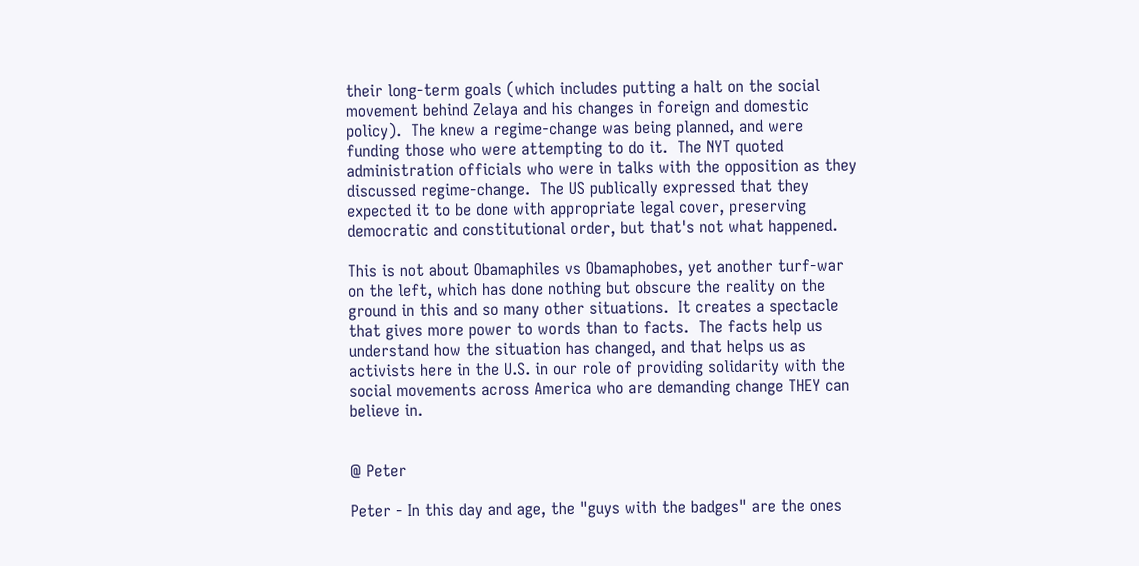their long-term goals (which includes putting a halt on the social movement behind Zelaya and his changes in foreign and domestic policy).  The knew a regime-change was being planned, and were funding those who were attempting to do it.  The NYT quoted administration officials who were in talks with the opposition as they discussed regime-change.  The US publically expressed that they expected it to be done with appropriate legal cover, preserving democratic and constitutional order, but that's not what happened.

This is not about Obamaphiles vs Obamaphobes, yet another turf-war on the left, which has done nothing but obscure the reality on the ground in this and so many other situations.  It creates a spectacle that gives more power to words than to facts.  The facts help us understand how the situation has changed, and that helps us as activists here in the U.S. in our role of providing solidarity with the social movements across America who are demanding change THEY can believe in.


@ Peter

Peter - In this day and age, the "guys with the badges" are the ones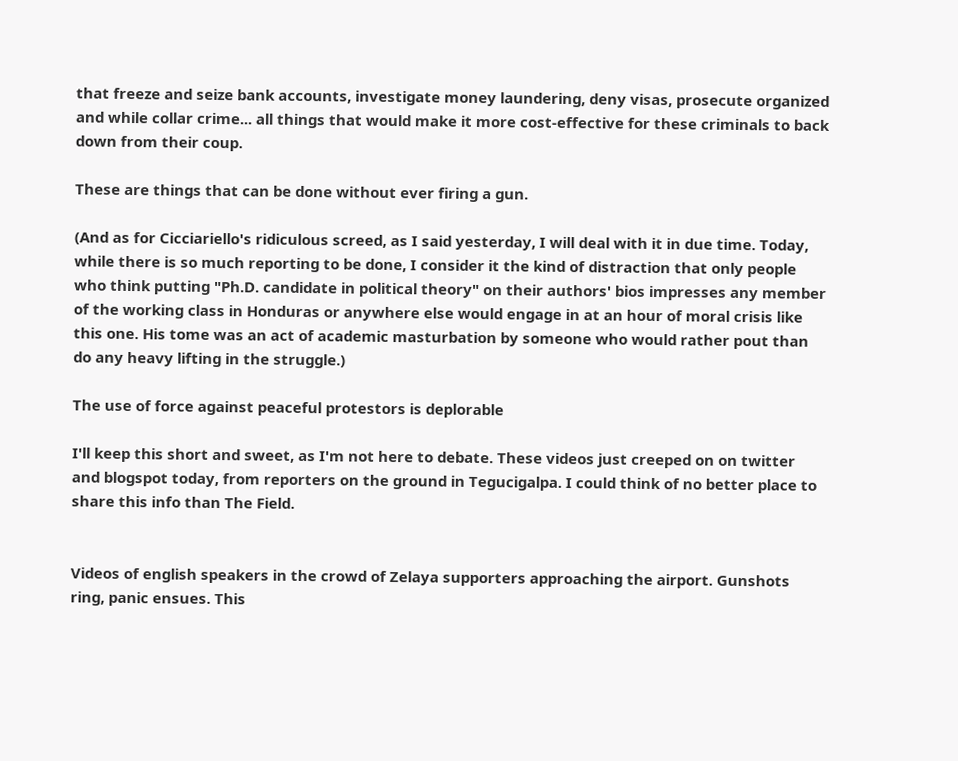that freeze and seize bank accounts, investigate money laundering, deny visas, prosecute organized and while collar crime... all things that would make it more cost-effective for these criminals to back down from their coup.

These are things that can be done without ever firing a gun.

(And as for Cicciariello's ridiculous screed, as I said yesterday, I will deal with it in due time. Today, while there is so much reporting to be done, I consider it the kind of distraction that only people who think putting "Ph.D. candidate in political theory" on their authors' bios impresses any member of the working class in Honduras or anywhere else would engage in at an hour of moral crisis like this one. His tome was an act of academic masturbation by someone who would rather pout than do any heavy lifting in the struggle.)

The use of force against peaceful protestors is deplorable

I'll keep this short and sweet, as I'm not here to debate. These videos just creeped on on twitter and blogspot today, from reporters on the ground in Tegucigalpa. I could think of no better place to share this info than The Field.


Videos of english speakers in the crowd of Zelaya supporters approaching the airport. Gunshots ring, panic ensues. This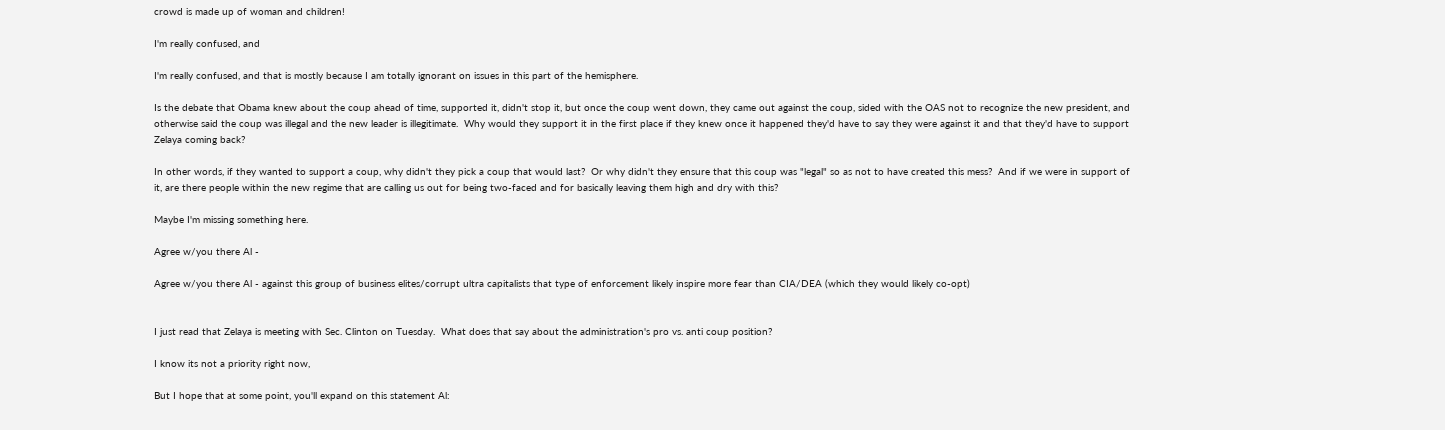crowd is made up of woman and children!

I'm really confused, and

I'm really confused, and that is mostly because I am totally ignorant on issues in this part of the hemisphere.

Is the debate that Obama knew about the coup ahead of time, supported it, didn't stop it, but once the coup went down, they came out against the coup, sided with the OAS not to recognize the new president, and otherwise said the coup was illegal and the new leader is illegitimate.  Why would they support it in the first place if they knew once it happened they'd have to say they were against it and that they'd have to support Zelaya coming back?

In other words, if they wanted to support a coup, why didn't they pick a coup that would last?  Or why didn't they ensure that this coup was "legal" so as not to have created this mess?  And if we were in support of it, are there people within the new regime that are calling us out for being two-faced and for basically leaving them high and dry with this?

Maybe I'm missing something here.

Agree w/you there Al -

Agree w/you there Al - against this group of business elites/corrupt ultra capitalists that type of enforcement likely inspire more fear than CIA/DEA (which they would likely co-opt)


I just read that Zelaya is meeting with Sec. Clinton on Tuesday.  What does that say about the administration's pro vs. anti coup position?

I know its not a priority right now,

But I hope that at some point, you'll expand on this statement Al: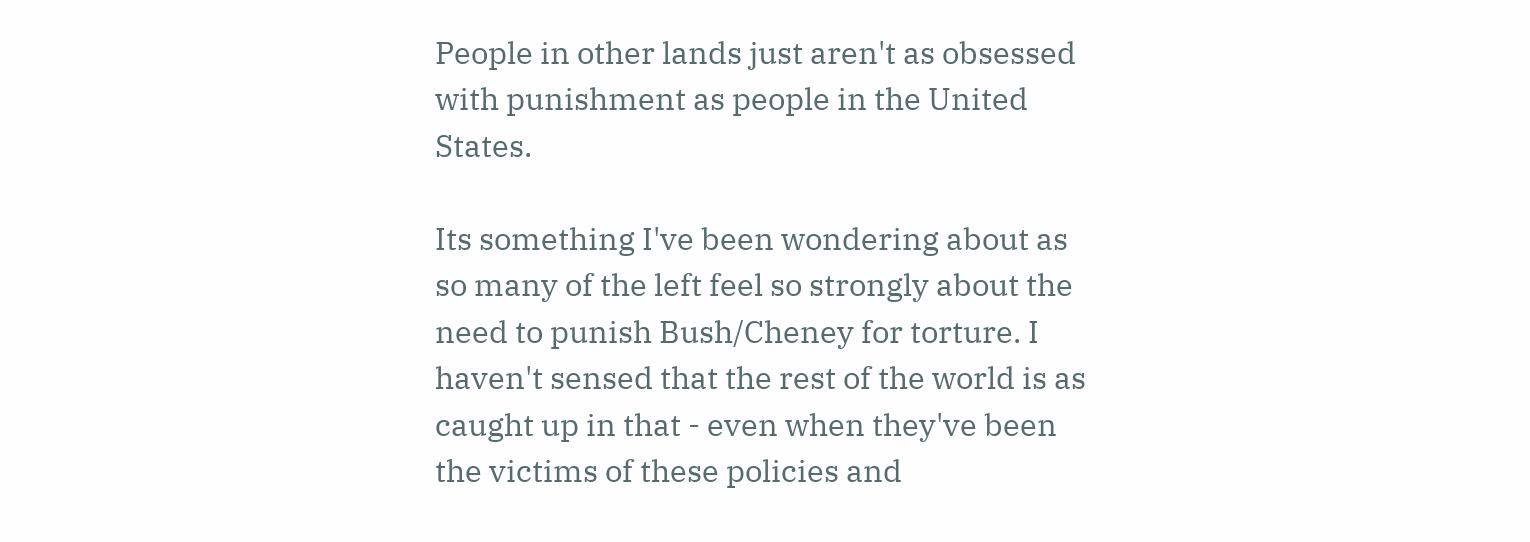People in other lands just aren't as obsessed with punishment as people in the United States.

Its something I've been wondering about as so many of the left feel so strongly about the need to punish Bush/Cheney for torture. I haven't sensed that the rest of the world is as caught up in that - even when they've been the victims of these policies and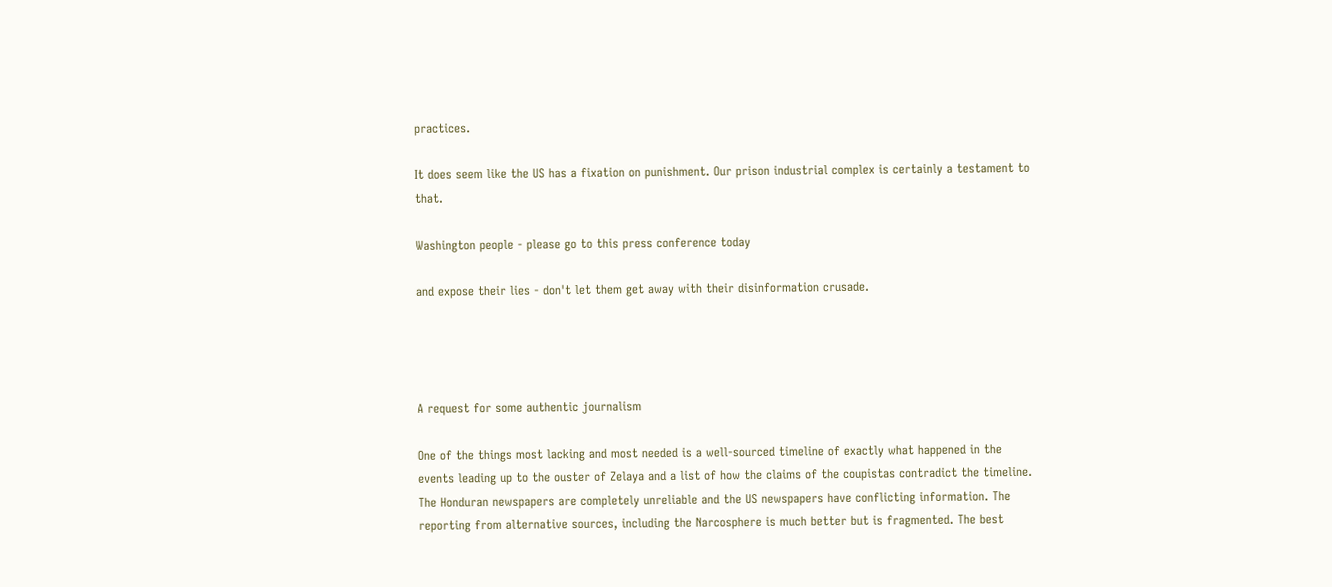practices.

It does seem like the US has a fixation on punishment. Our prison industrial complex is certainly a testament to that.

Washington people - please go to this press conference today

and expose their lies - don't let them get away with their disinformation crusade.




A request for some authentic journalism

One of the things most lacking and most needed is a well-sourced timeline of exactly what happened in the events leading up to the ouster of Zelaya and a list of how the claims of the coupistas contradict the timeline. The Honduran newspapers are completely unreliable and the US newspapers have conflicting information. The reporting from alternative sources, including the Narcosphere is much better but is fragmented. The best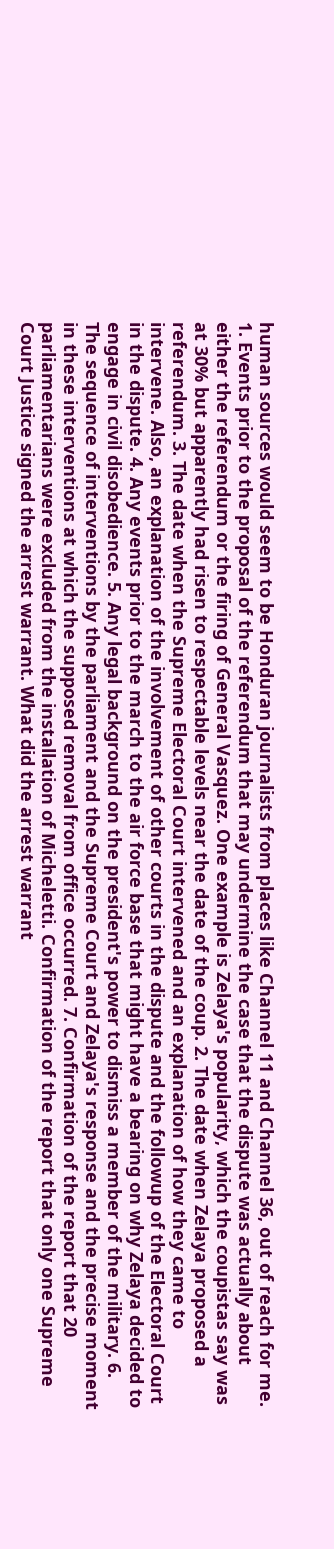human sources would seem to be Honduran journalists from places like Channel 11 and Channel 36, out of reach for me. 1. Events prior to the proposal of the referendum that may undermine the case that the dispute was actually about either the referendum or the firing of General Vasquez. One example is Zelaya's popularity, which the coupistas say was at 30% but apparently had risen to respectable levels near the date of the coup. 2. The date when Zelaya proposed a referendum. 3. The date when the Supreme Electoral Court intervened and an explanation of how they came to intervene. Also, an explanation of the involvement of other courts in the dispute and the followup of the Electoral Court in the dispute. 4. Any events prior to the march to the air force base that might have a bearing on why Zelaya decided to engage in civil disobedience. 5. Any legal background on the president's power to dismiss a member of the military. 6. The sequence of interventions by the parliament and the Supreme Court and Zelaya's response and the precise moment in these interventions at which the supposed removal from office occurred. 7. Confirmation of the report that 20 parliamentarians were excluded from the installation of Micheletti. Confirmation of the report that only one Supreme Court Justice signed the arrest warrant. What did the arrest warrant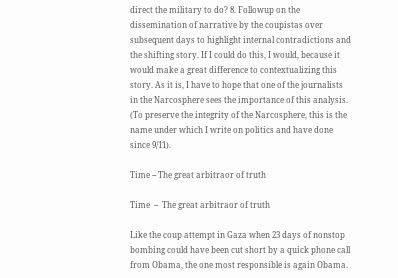direct the military to do? 8. Followup on the dissemination of narrative by the coupistas over subsequent days to highlight internal contradictions and the shifting story. If I could do this, I would, because it would make a great difference to contextualizing this story. As it is, I have to hope that one of the journalists in the Narcosphere sees the importance of this analysis. (To preserve the integrity of the Narcosphere, this is the name under which I write on politics and have done since 9/11).

Time -- The great arbitraor of truth

Time  --  The great arbitraor of truth

Like the coup attempt in Gaza when 23 days of nonstop bombing could have been cut short by a quick phone call from Obama, the one most responsible is again Obama.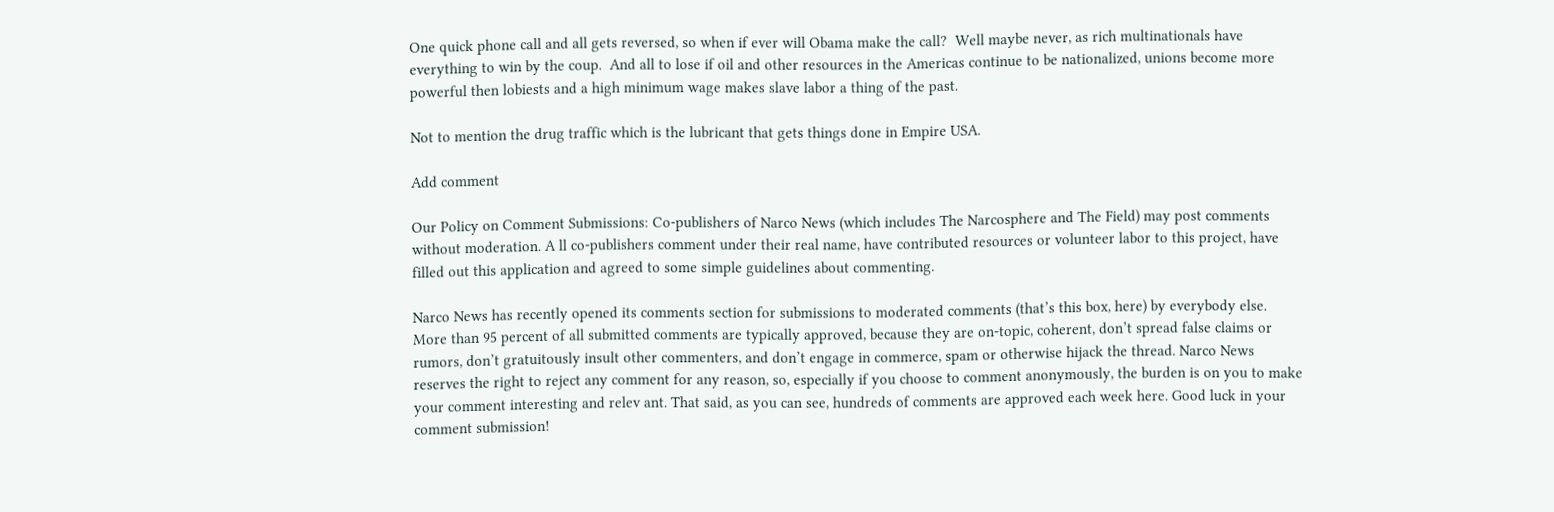One quick phone call and all gets reversed, so when if ever will Obama make the call?  Well maybe never, as rich multinationals have everything to win by the coup.  And all to lose if oil and other resources in the Americas continue to be nationalized, unions become more powerful then lobiests and a high minimum wage makes slave labor a thing of the past.

Not to mention the drug traffic which is the lubricant that gets things done in Empire USA.

Add comment

Our Policy on Comment Submissions: Co-publishers of Narco News (which includes The Narcosphere and The Field) may post comments without moderation. A ll co-publishers comment under their real name, have contributed resources or volunteer labor to this project, have filled out this application and agreed to some simple guidelines about commenting.

Narco News has recently opened its comments section for submissions to moderated comments (that’s this box, here) by everybody else. More than 95 percent of all submitted comments are typically approved, because they are on-topic, coherent, don’t spread false claims or rumors, don’t gratuitously insult other commenters, and don’t engage in commerce, spam or otherwise hijack the thread. Narco News reserves the right to reject any comment for any reason, so, especially if you choose to comment anonymously, the burden is on you to make your comment interesting and relev ant. That said, as you can see, hundreds of comments are approved each week here. Good luck in your comment submission!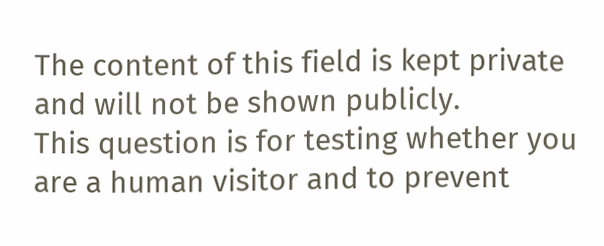The content of this field is kept private and will not be shown publicly.
This question is for testing whether you are a human visitor and to prevent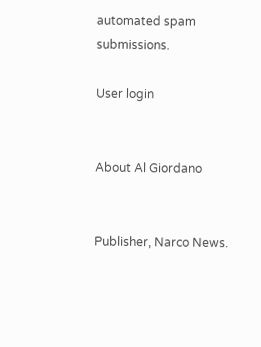automated spam submissions.

User login


About Al Giordano


Publisher, Narco News.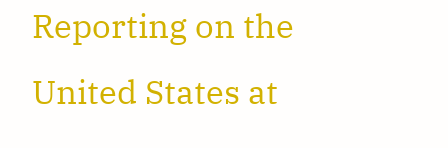Reporting on the United States at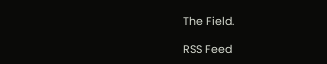The Field.

RSS Feed